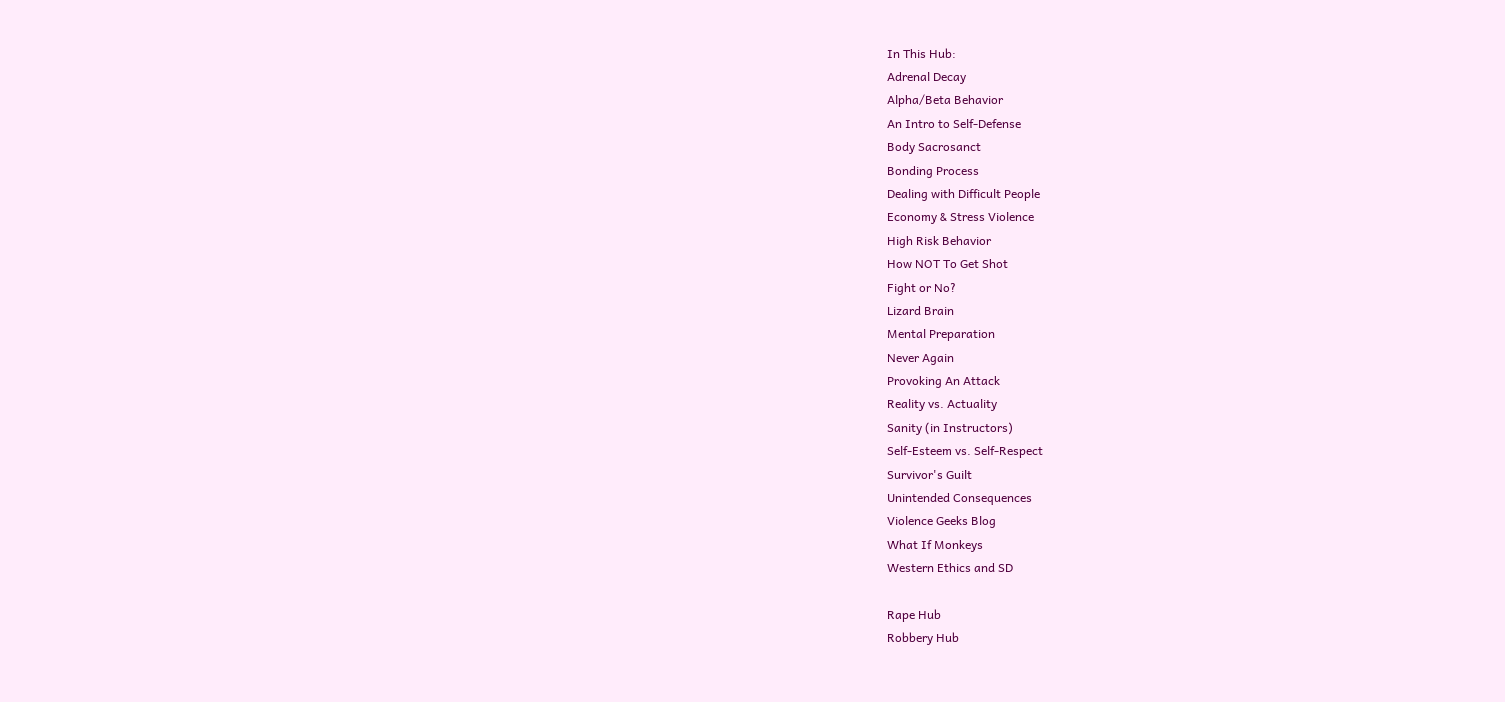In This Hub:
Adrenal Decay
Alpha/Beta Behavior
An Intro to Self-Defense
Body Sacrosanct
Bonding Process
Dealing with Difficult People
Economy & Stress Violence
High Risk Behavior
How NOT To Get Shot
Fight or No?
Lizard Brain
Mental Preparation
Never Again
Provoking An Attack
Reality vs. Actuality
Sanity (in Instructors)
Self-Esteem vs. Self-Respect
Survivor's Guilt
Unintended Consequences
Violence Geeks Blog
What If Monkeys
Western Ethics and SD

Rape Hub
Robbery Hub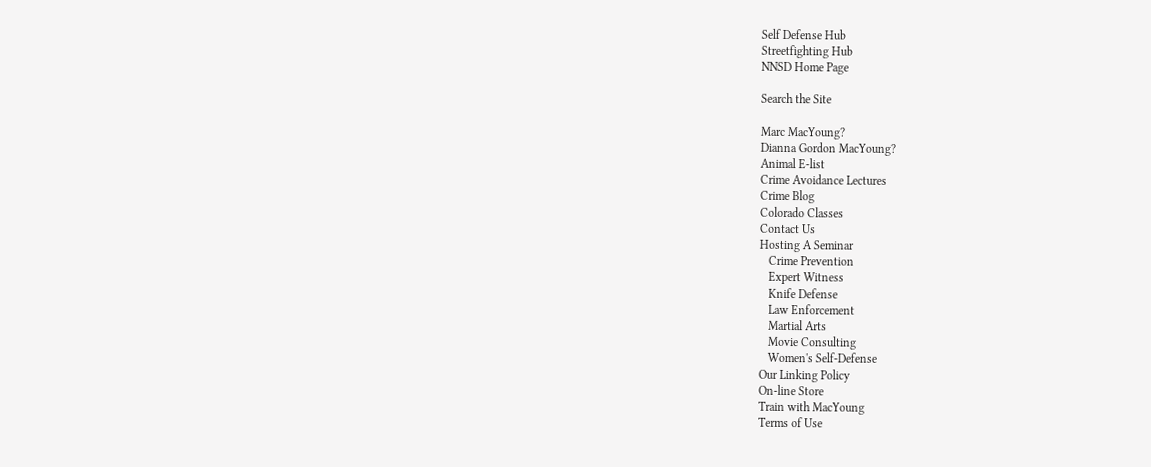Self Defense Hub
Streetfighting Hub
NNSD Home Page

Search the Site

Marc MacYoung?
Dianna Gordon MacYoung?
Animal E-list
Crime Avoidance Lectures
Crime Blog
Colorado Classes
Contact Us
Hosting A Seminar
   Crime Prevention
   Expert Witness
   Knife Defense
   Law Enforcement
   Martial Arts
   Movie Consulting
   Women's Self-Defense
Our Linking Policy
On-line Store
Train with MacYoung
Terms of Use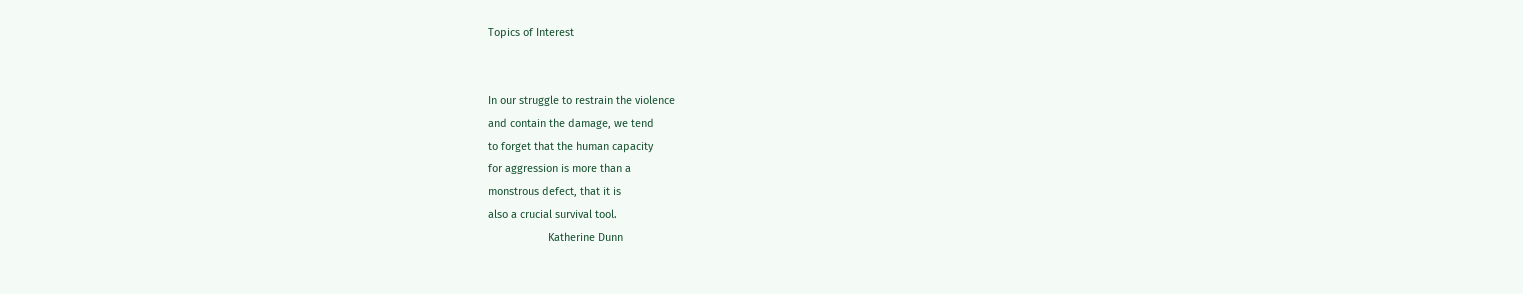Topics of Interest


In our struggle to restrain the violence
and contain the damage, we tend
to forget that the human capacity
for aggression is more than a
monstrous defect, that it is
also a crucial survival tool.
                    Katherine Dunn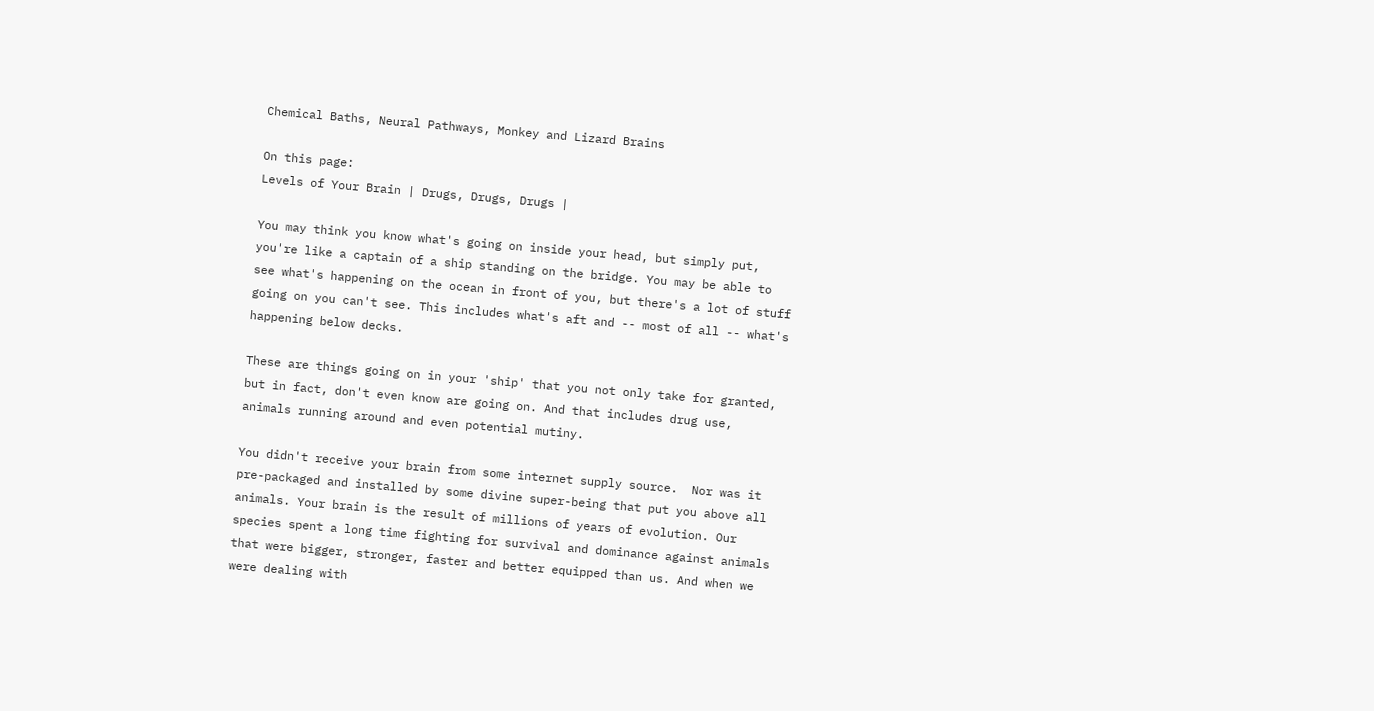Chemical Baths, Neural Pathways, Monkey and Lizard Brains

On this page:
Levels of Your Brain | Drugs, Drugs, Drugs |

You may think you know what's going on inside your head, but simply put, you're like a captain of a ship standing on the bridge. You may be able to see what's happening on the ocean in front of you, but there's a lot of stuff going on you can't see. This includes what's aft and -- most of all -- what's happening below decks.

These are things going on in your 'ship' that you not only take for granted, but in fact, don't even know are going on. And that includes drug use, animals running around and even potential mutiny.

You didn't receive your brain from some internet supply source.  Nor was it pre-packaged and installed by some divine super-being that put you above all animals. Your brain is the result of millions of years of evolution. Our species spent a long time fighting for survival and dominance against animals that were bigger, stronger, faster and better equipped than us. And when we were dealing with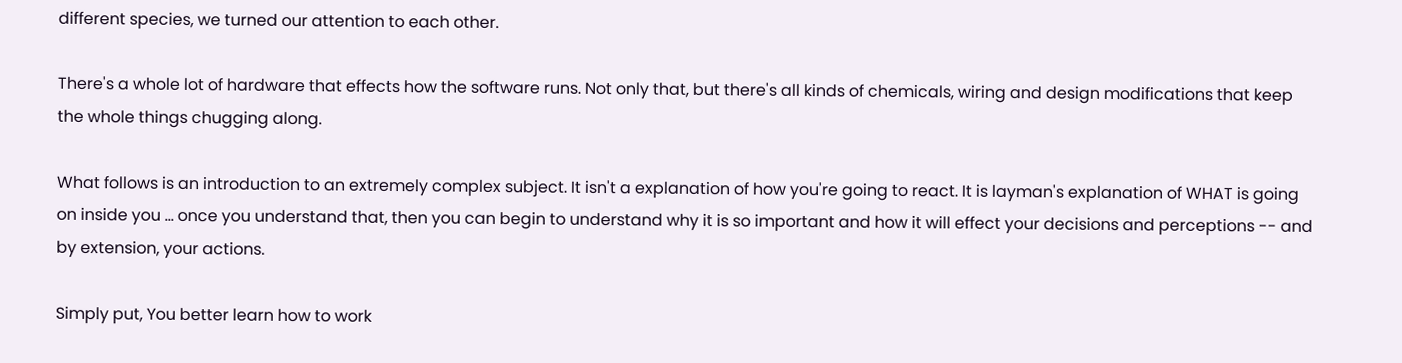different species, we turned our attention to each other.

There's a whole lot of hardware that effects how the software runs. Not only that, but there's all kinds of chemicals, wiring and design modifications that keep the whole things chugging along.

What follows is an introduction to an extremely complex subject. It isn't a explanation of how you're going to react. It is layman's explanation of WHAT is going on inside you ... once you understand that, then you can begin to understand why it is so important and how it will effect your decisions and perceptions -- and by extension, your actions.

Simply put, You better learn how to work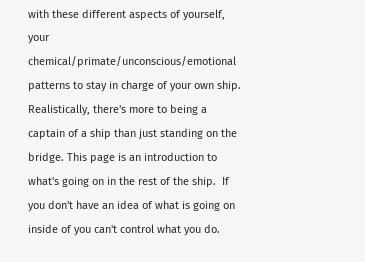with these different aspects of yourself, your chemical/primate/unconscious/emotional patterns to stay in charge of your own ship.  Realistically, there's more to being a captain of a ship than just standing on the bridge. This page is an introduction to what's going on in the rest of the ship.  If you don't have an idea of what is going on inside of you can't control what you do.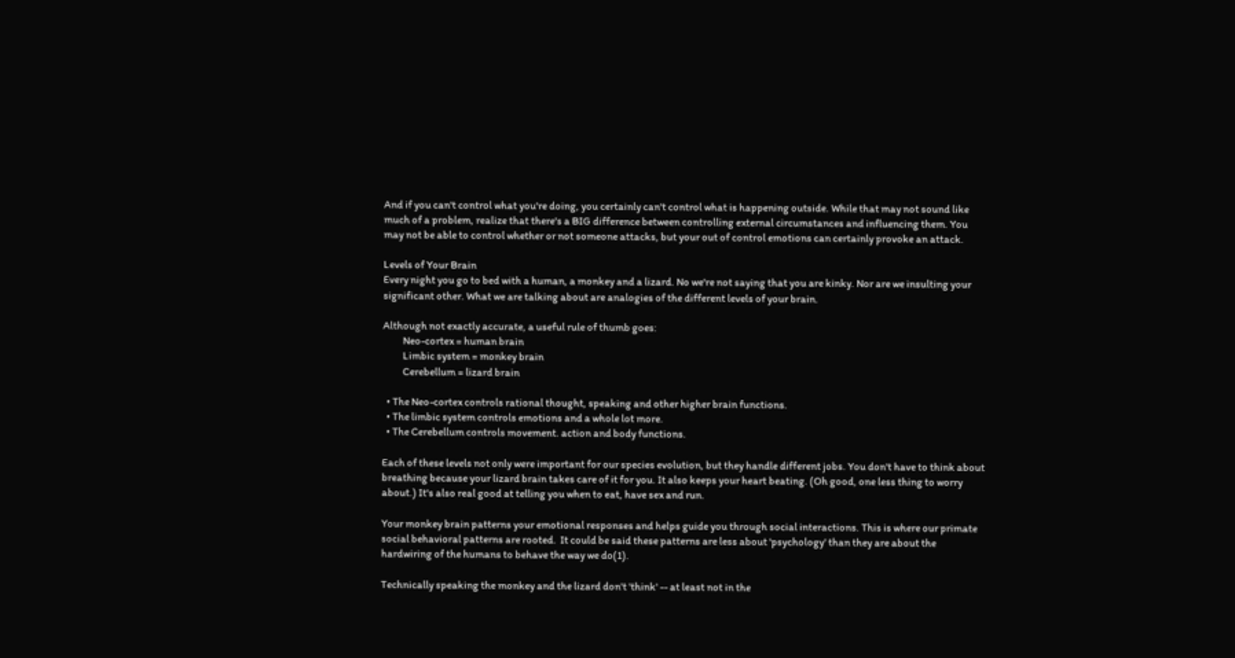And if you can't control what you're doing, you certainly can't control what is happening outside. While that may not sound like much of a problem, realize that there's a BIG difference between controlling external circumstances and influencing them. You may not be able to control whether or not someone attacks, but your out of control emotions can certainly provoke an attack.

Levels of Your Brain
Every night you go to bed with a human, a monkey and a lizard. No we're not saying that you are kinky. Nor are we insulting your significant other. What we are talking about are analogies of the different levels of your brain.

Although not exactly accurate, a useful rule of thumb goes:
          Neo-cortex = human brain
          Limbic system = monkey brain
          Cerebellum = lizard brain

  • The Neo-cortex controls rational thought, speaking and other higher brain functions.
  • The limbic system controls emotions and a whole lot more.
  • The Cerebellum controls movement. action and body functions.

Each of these levels not only were important for our species evolution, but they handle different jobs. You don't have to think about breathing because your lizard brain takes care of it for you. It also keeps your heart beating. (Oh good, one less thing to worry about.) It's also real good at telling you when to eat, have sex and run.

Your monkey brain patterns your emotional responses and helps guide you through social interactions. This is where our primate social behavioral patterns are rooted.  It could be said these patterns are less about 'psychology' than they are about the hardwiring of the humans to behave the way we do(1).

Technically speaking the monkey and the lizard don't 'think' -- at least not in the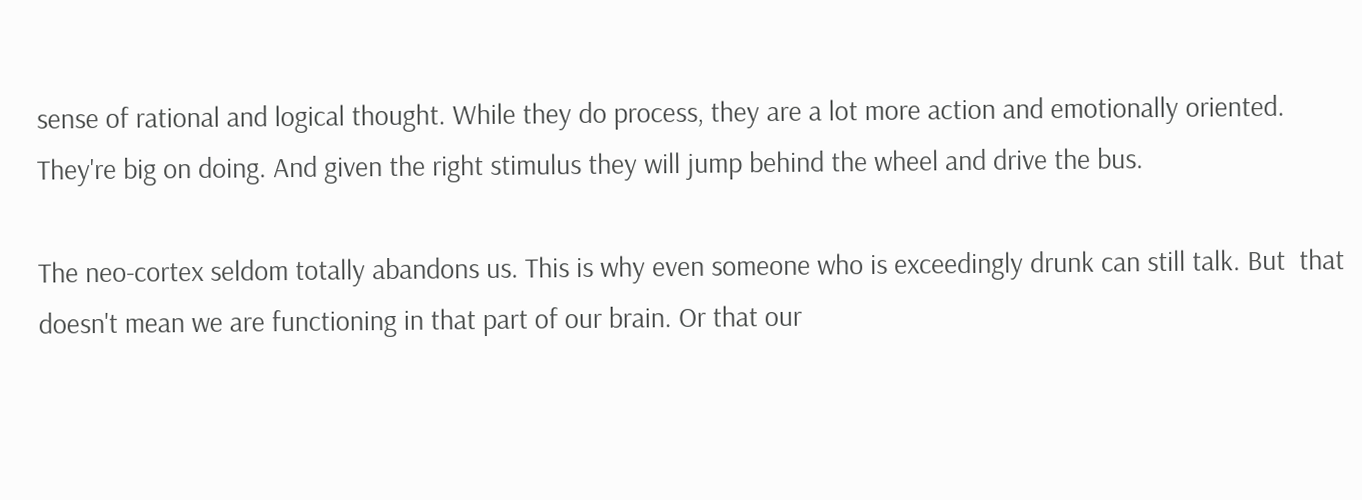sense of rational and logical thought. While they do process, they are a lot more action and emotionally oriented. They're big on doing. And given the right stimulus they will jump behind the wheel and drive the bus.

The neo-cortex seldom totally abandons us. This is why even someone who is exceedingly drunk can still talk. But  that doesn't mean we are functioning in that part of our brain. Or that our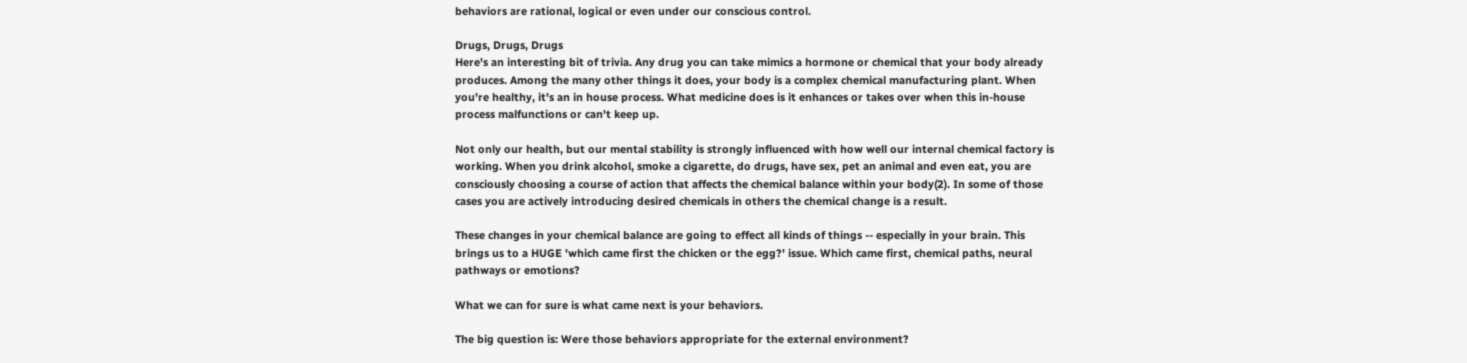behaviors are rational, logical or even under our conscious control.

Drugs, Drugs, Drugs
Here's an interesting bit of trivia. Any drug you can take mimics a hormone or chemical that your body already produces. Among the many other things it does, your body is a complex chemical manufacturing plant. When you're healthy, it's an in house process. What medicine does is it enhances or takes over when this in-house process malfunctions or can't keep up.

Not only our health, but our mental stability is strongly influenced with how well our internal chemical factory is working. When you drink alcohol, smoke a cigarette, do drugs, have sex, pet an animal and even eat, you are consciously choosing a course of action that affects the chemical balance within your body(2). In some of those cases you are actively introducing desired chemicals in others the chemical change is a result.

These changes in your chemical balance are going to effect all kinds of things -- especially in your brain. This brings us to a HUGE 'which came first the chicken or the egg?' issue. Which came first, chemical paths, neural pathways or emotions?

What we can for sure is what came next is your behaviors.

The big question is: Were those behaviors appropriate for the external environment?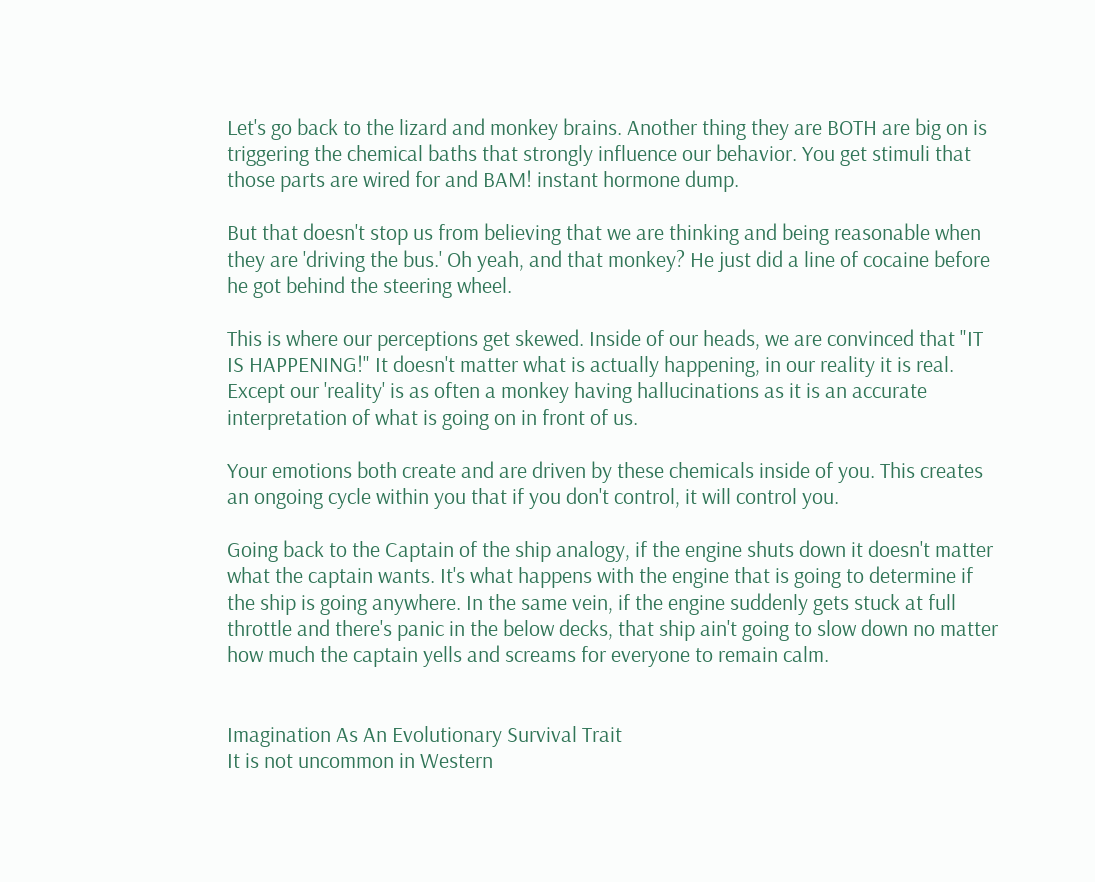Let's go back to the lizard and monkey brains. Another thing they are BOTH are big on is triggering the chemical baths that strongly influence our behavior. You get stimuli that those parts are wired for and BAM! instant hormone dump.

But that doesn't stop us from believing that we are thinking and being reasonable when they are 'driving the bus.' Oh yeah, and that monkey? He just did a line of cocaine before he got behind the steering wheel.

This is where our perceptions get skewed. Inside of our heads, we are convinced that "IT IS HAPPENING!" It doesn't matter what is actually happening, in our reality it is real. Except our 'reality' is as often a monkey having hallucinations as it is an accurate interpretation of what is going on in front of us.

Your emotions both create and are driven by these chemicals inside of you. This creates an ongoing cycle within you that if you don't control, it will control you.

Going back to the Captain of the ship analogy, if the engine shuts down it doesn't matter what the captain wants. It's what happens with the engine that is going to determine if the ship is going anywhere. In the same vein, if the engine suddenly gets stuck at full throttle and there's panic in the below decks, that ship ain't going to slow down no matter how much the captain yells and screams for everyone to remain calm.


Imagination As An Evolutionary Survival Trait
It is not uncommon in Western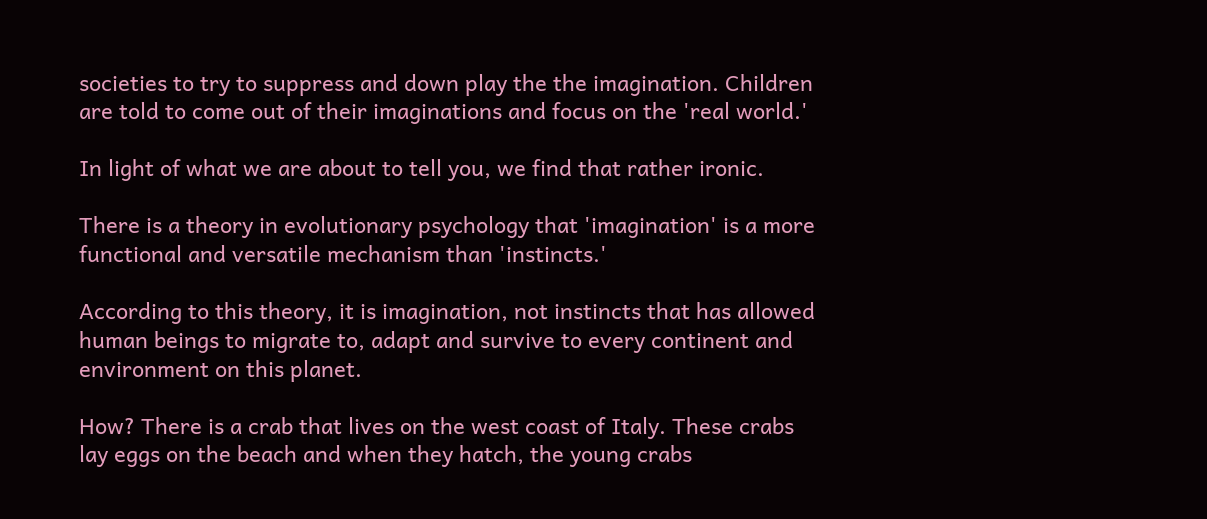societies to try to suppress and down play the the imagination. Children are told to come out of their imaginations and focus on the 'real world.'

In light of what we are about to tell you, we find that rather ironic.

There is a theory in evolutionary psychology that 'imagination' is a more functional and versatile mechanism than 'instincts.'

According to this theory, it is imagination, not instincts that has allowed human beings to migrate to, adapt and survive to every continent and environment on this planet.

How? There is a crab that lives on the west coast of Italy. These crabs lay eggs on the beach and when they hatch, the young crabs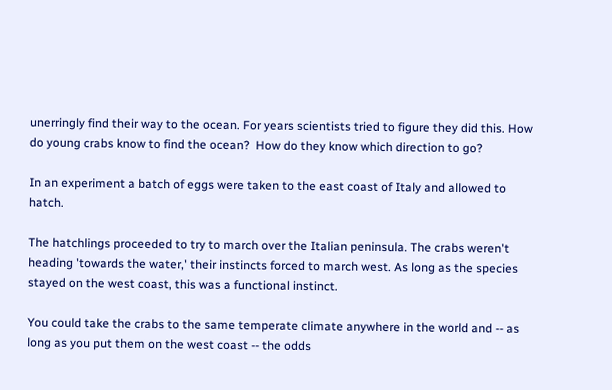unerringly find their way to the ocean. For years scientists tried to figure they did this. How do young crabs know to find the ocean?  How do they know which direction to go?

In an experiment a batch of eggs were taken to the east coast of Italy and allowed to hatch.

The hatchlings proceeded to try to march over the Italian peninsula. The crabs weren't heading 'towards the water,' their instincts forced to march west. As long as the species stayed on the west coast, this was a functional instinct.

You could take the crabs to the same temperate climate anywhere in the world and -- as long as you put them on the west coast -- the odds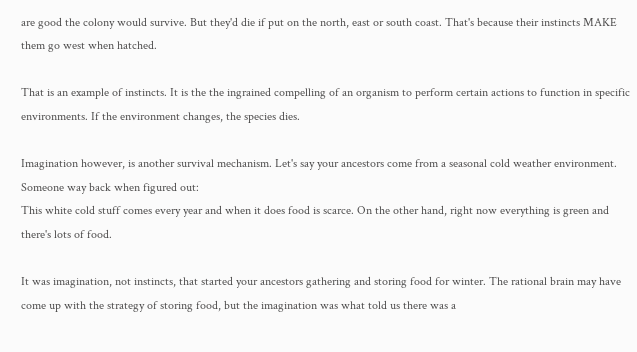are good the colony would survive. But they'd die if put on the north, east or south coast. That's because their instincts MAKE them go west when hatched.

That is an example of instincts. It is the the ingrained compelling of an organism to perform certain actions to function in specific environments. If the environment changes, the species dies.

Imagination however, is another survival mechanism. Let's say your ancestors come from a seasonal cold weather environment. Someone way back when figured out:
This white cold stuff comes every year and when it does food is scarce. On the other hand, right now everything is green and there's lots of food.

It was imagination, not instincts, that started your ancestors gathering and storing food for winter. The rational brain may have come up with the strategy of storing food, but the imagination was what told us there was a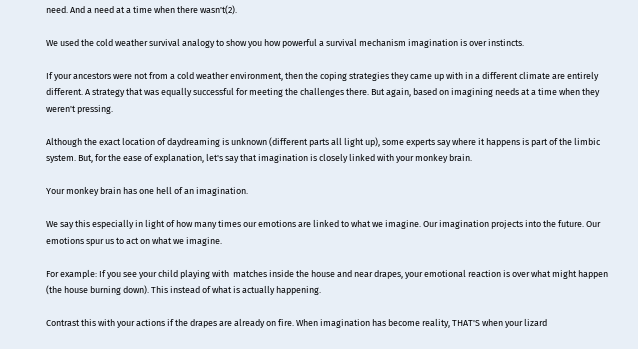need. And a need at a time when there wasn't(2).

We used the cold weather survival analogy to show you how powerful a survival mechanism imagination is over instincts.

If your ancestors were not from a cold weather environment, then the coping strategies they came up with in a different climate are entirely different. A strategy that was equally successful for meeting the challenges there. But again, based on imagining needs at a time when they weren't pressing.

Although the exact location of daydreaming is unknown (different parts all light up), some experts say where it happens is part of the limbic system. But, for the ease of explanation, let's say that imagination is closely linked with your monkey brain.

Your monkey brain has one hell of an imagination.

We say this especially in light of how many times our emotions are linked to what we imagine. Our imagination projects into the future. Our emotions spur us to act on what we imagine.

For example: If you see your child playing with  matches inside the house and near drapes, your emotional reaction is over what might happen (the house burning down). This instead of what is actually happening.

Contrast this with your actions if the drapes are already on fire. When imagination has become reality, THAT'S when your lizard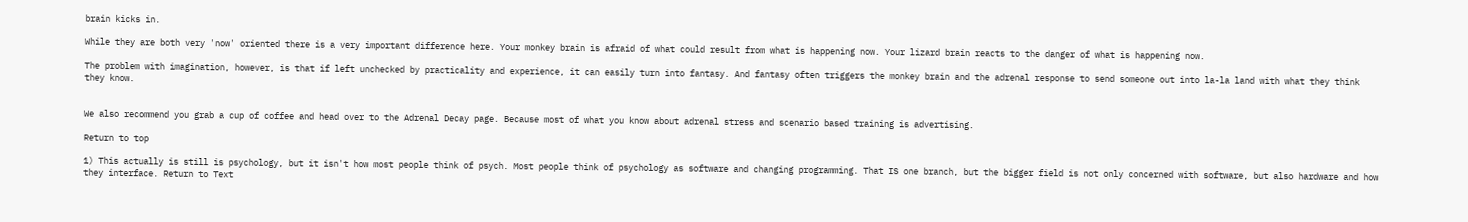brain kicks in.

While they are both very 'now' oriented there is a very important difference here. Your monkey brain is afraid of what could result from what is happening now. Your lizard brain reacts to the danger of what is happening now.

The problem with imagination, however, is that if left unchecked by practicality and experience, it can easily turn into fantasy. And fantasy often triggers the monkey brain and the adrenal response to send someone out into la-la land with what they think they know.


We also recommend you grab a cup of coffee and head over to the Adrenal Decay page. Because most of what you know about adrenal stress and scenario based training is advertising.

Return to top

1) This actually is still is psychology, but it isn't how most people think of psych. Most people think of psychology as software and changing programming. That IS one branch, but the bigger field is not only concerned with software, but also hardware and how they interface. Return to Text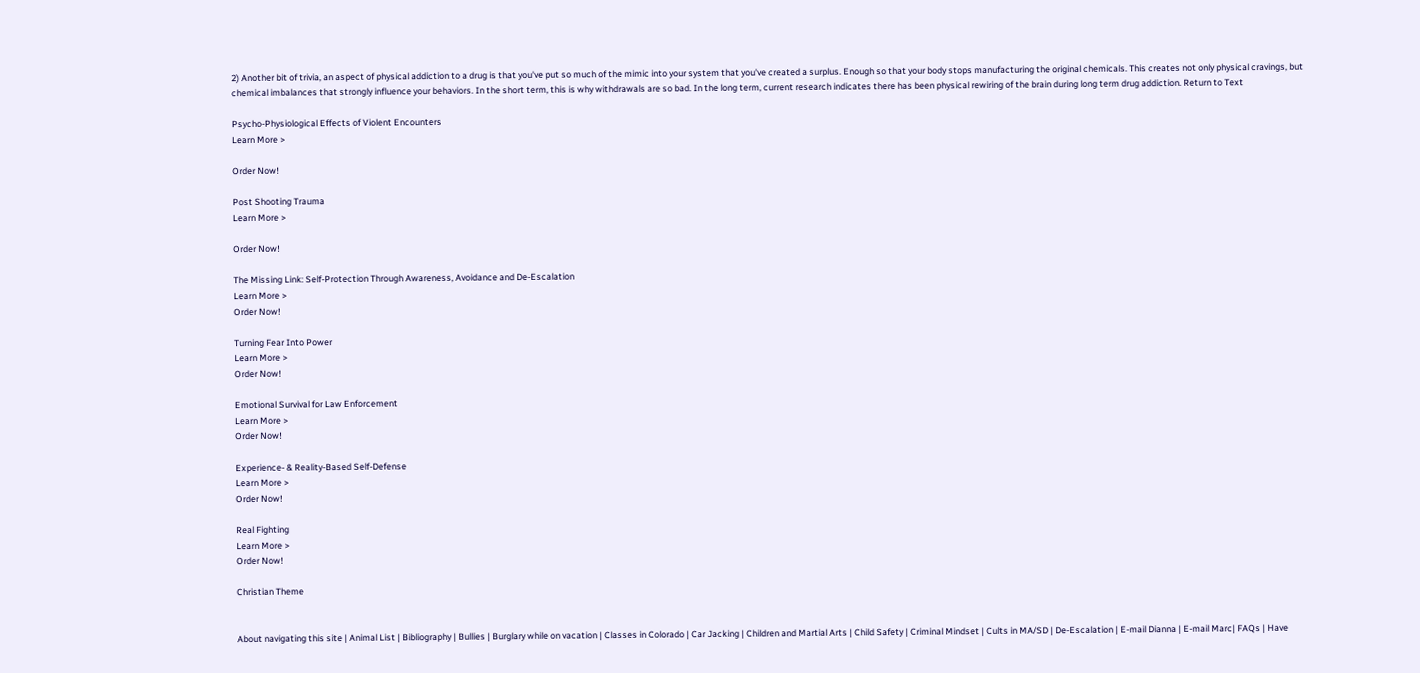2) Another bit of trivia, an aspect of physical addiction to a drug is that you've put so much of the mimic into your system that you've created a surplus. Enough so that your body stops manufacturing the original chemicals. This creates not only physical cravings, but chemical imbalances that strongly influence your behaviors. In the short term, this is why withdrawals are so bad. In the long term, current research indicates there has been physical rewiring of the brain during long term drug addiction. Return to Text

Psycho-Physiological Effects of Violent Encounters
Learn More >

Order Now!

Post Shooting Trauma
Learn More >

Order Now!

The Missing Link: Self-Protection Through Awareness, Avoidance and De-Escalation
Learn More >
Order Now!

Turning Fear Into Power
Learn More >
Order Now!

Emotional Survival for Law Enforcement
Learn More >
Order Now!

Experience- & Reality-Based Self-Defense
Learn More >
Order Now!

Real Fighting
Learn More >
Order Now!

Christian Theme


About navigating this site | Animal List | Bibliography | Bullies | Burglary while on vacation | Classes in Colorado | Car Jacking | Children and Martial Arts | Child Safety | Criminal Mindset | Cults in MA/SD | De-Escalation | E-mail Dianna | E-mail Marc| FAQs | Have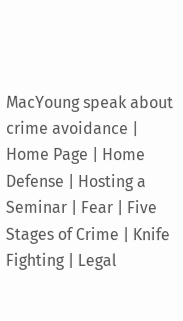MacYoung speak about crime avoidance | Home Page | Home Defense | Hosting a Seminar | Fear | Five Stages of Crime | Knife Fighting | Legal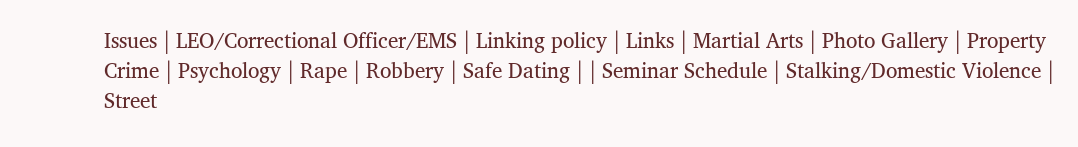Issues | LEO/Correctional Officer/EMS | Linking policy | Links | Martial Arts | Photo Gallery | Property Crime | Psychology | Rape | Robbery | Safe Dating | | Seminar Schedule | Stalking/Domestic Violence | Street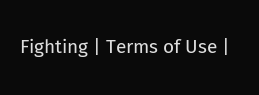Fighting | Terms of Use |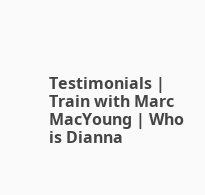Testimonials | Train with Marc MacYoung | Who is Dianna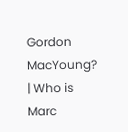Gordon MacYoung? | Who is Marc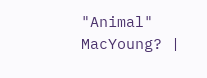"Animal" MacYoung? |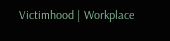Victimhood | Workplace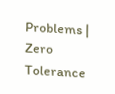Problems | Zero Tolerance